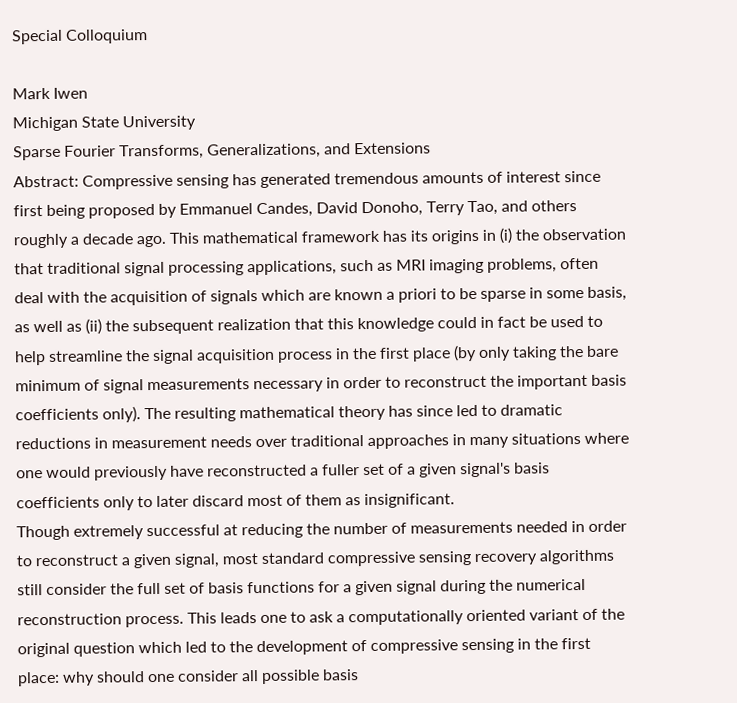Special Colloquium

Mark Iwen
Michigan State University
Sparse Fourier Transforms, Generalizations, and Extensions
Abstract: Compressive sensing has generated tremendous amounts of interest since first being proposed by Emmanuel Candes, David Donoho, Terry Tao, and others roughly a decade ago. This mathematical framework has its origins in (i) the observation that traditional signal processing applications, such as MRI imaging problems, often deal with the acquisition of signals which are known a priori to be sparse in some basis, as well as (ii) the subsequent realization that this knowledge could in fact be used to help streamline the signal acquisition process in the first place (by only taking the bare minimum of signal measurements necessary in order to reconstruct the important basis coefficients only). The resulting mathematical theory has since led to dramatic reductions in measurement needs over traditional approaches in many situations where one would previously have reconstructed a fuller set of a given signal's basis coefficients only to later discard most of them as insignificant.
Though extremely successful at reducing the number of measurements needed in order to reconstruct a given signal, most standard compressive sensing recovery algorithms still consider the full set of basis functions for a given signal during the numerical reconstruction process. This leads one to ask a computationally oriented variant of the original question which led to the development of compressive sensing in the first place: why should one consider all possible basis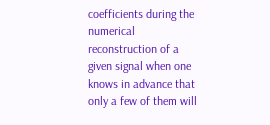coefficients during the numerical reconstruction of a given signal when one knows in advance that only a few of them will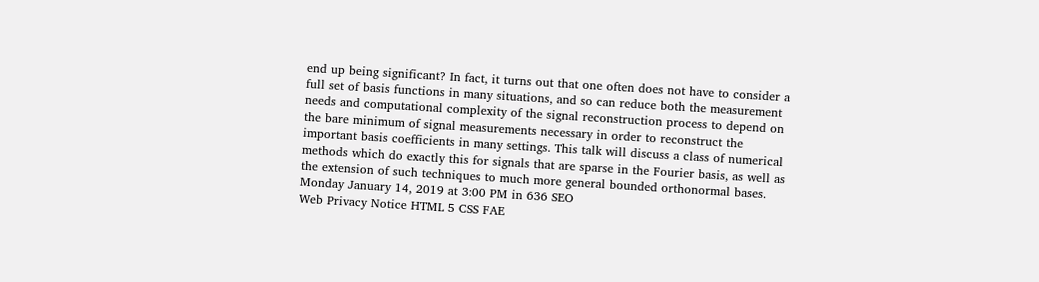end up being significant? In fact, it turns out that one often does not have to consider a full set of basis functions in many situations, and so can reduce both the measurement needs and computational complexity of the signal reconstruction process to depend on the bare minimum of signal measurements necessary in order to reconstruct the important basis coefficients in many settings. This talk will discuss a class of numerical methods which do exactly this for signals that are sparse in the Fourier basis, as well as the extension of such techniques to much more general bounded orthonormal bases.
Monday January 14, 2019 at 3:00 PM in 636 SEO
Web Privacy Notice HTML 5 CSS FAE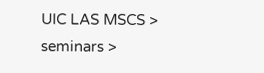UIC LAS MSCS > seminars >